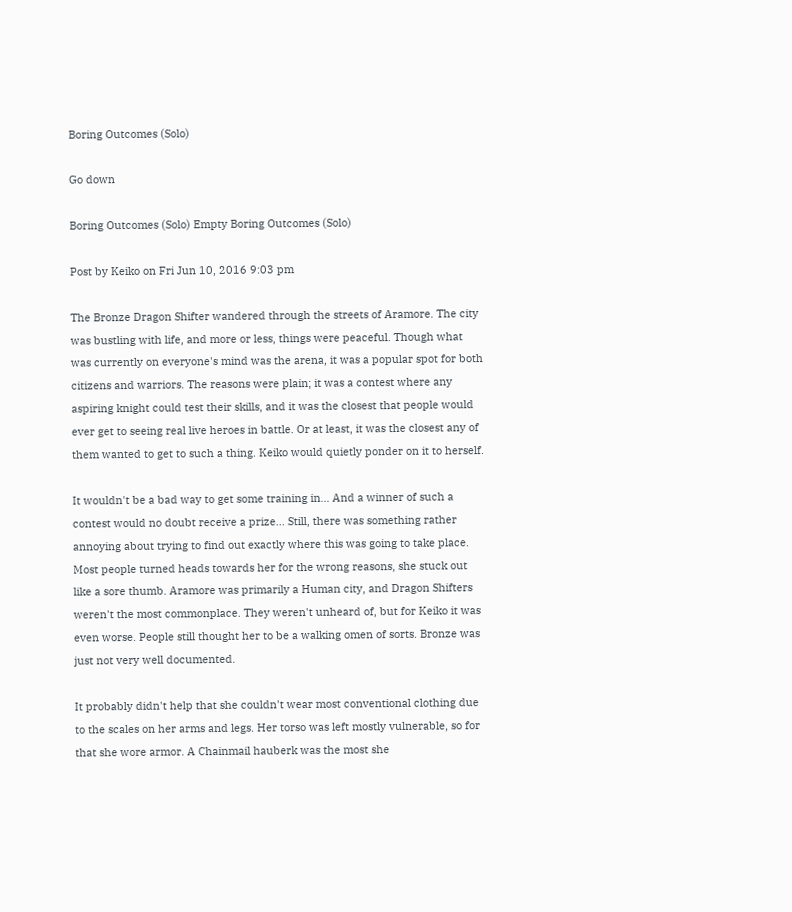Boring Outcomes (Solo)

Go down

Boring Outcomes (Solo) Empty Boring Outcomes (Solo)

Post by Keiko on Fri Jun 10, 2016 9:03 pm

The Bronze Dragon Shifter wandered through the streets of Aramore. The city was bustling with life, and more or less, things were peaceful. Though what was currently on everyone's mind was the arena, it was a popular spot for both citizens and warriors. The reasons were plain; it was a contest where any aspiring knight could test their skills, and it was the closest that people would ever get to seeing real live heroes in battle. Or at least, it was the closest any of them wanted to get to such a thing. Keiko would quietly ponder on it to herself.

It wouldn't be a bad way to get some training in... And a winner of such a contest would no doubt receive a prize... Still, there was something rather annoying about trying to find out exactly where this was going to take place. Most people turned heads towards her for the wrong reasons, she stuck out like a sore thumb. Aramore was primarily a Human city, and Dragon Shifters weren't the most commonplace. They weren't unheard of, but for Keiko it was even worse. People still thought her to be a walking omen of sorts. Bronze was just not very well documented.

It probably didn't help that she couldn't wear most conventional clothing due to the scales on her arms and legs. Her torso was left mostly vulnerable, so for that she wore armor. A Chainmail hauberk was the most she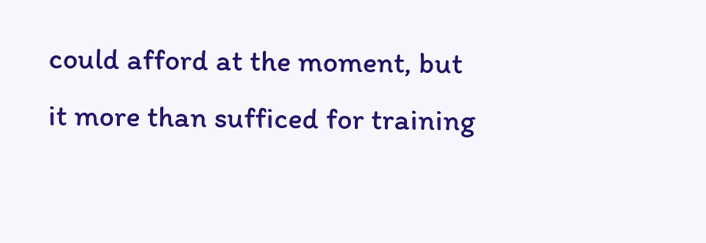could afford at the moment, but it more than sufficed for training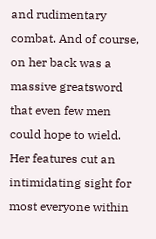and rudimentary combat. And of course, on her back was a massive greatsword that even few men could hope to wield. Her features cut an intimidating sight for most everyone within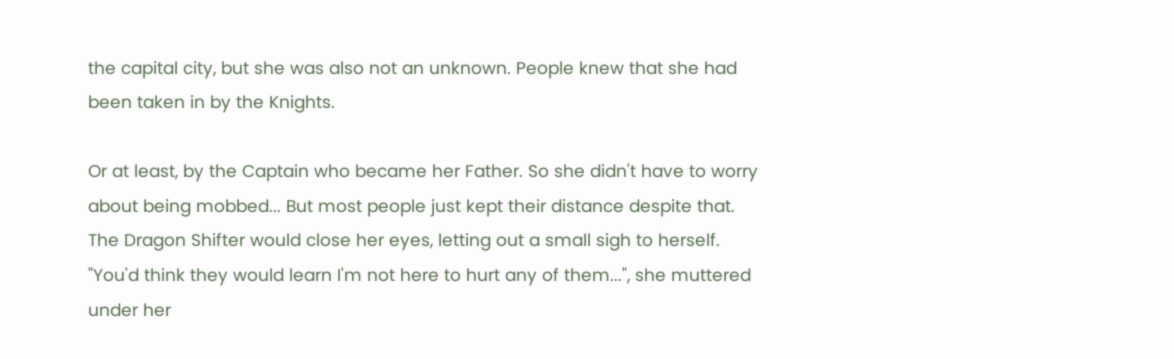the capital city, but she was also not an unknown. People knew that she had been taken in by the Knights.

Or at least, by the Captain who became her Father. So she didn't have to worry about being mobbed... But most people just kept their distance despite that. The Dragon Shifter would close her eyes, letting out a small sigh to herself.
"You'd think they would learn I'm not here to hurt any of them...", she muttered under her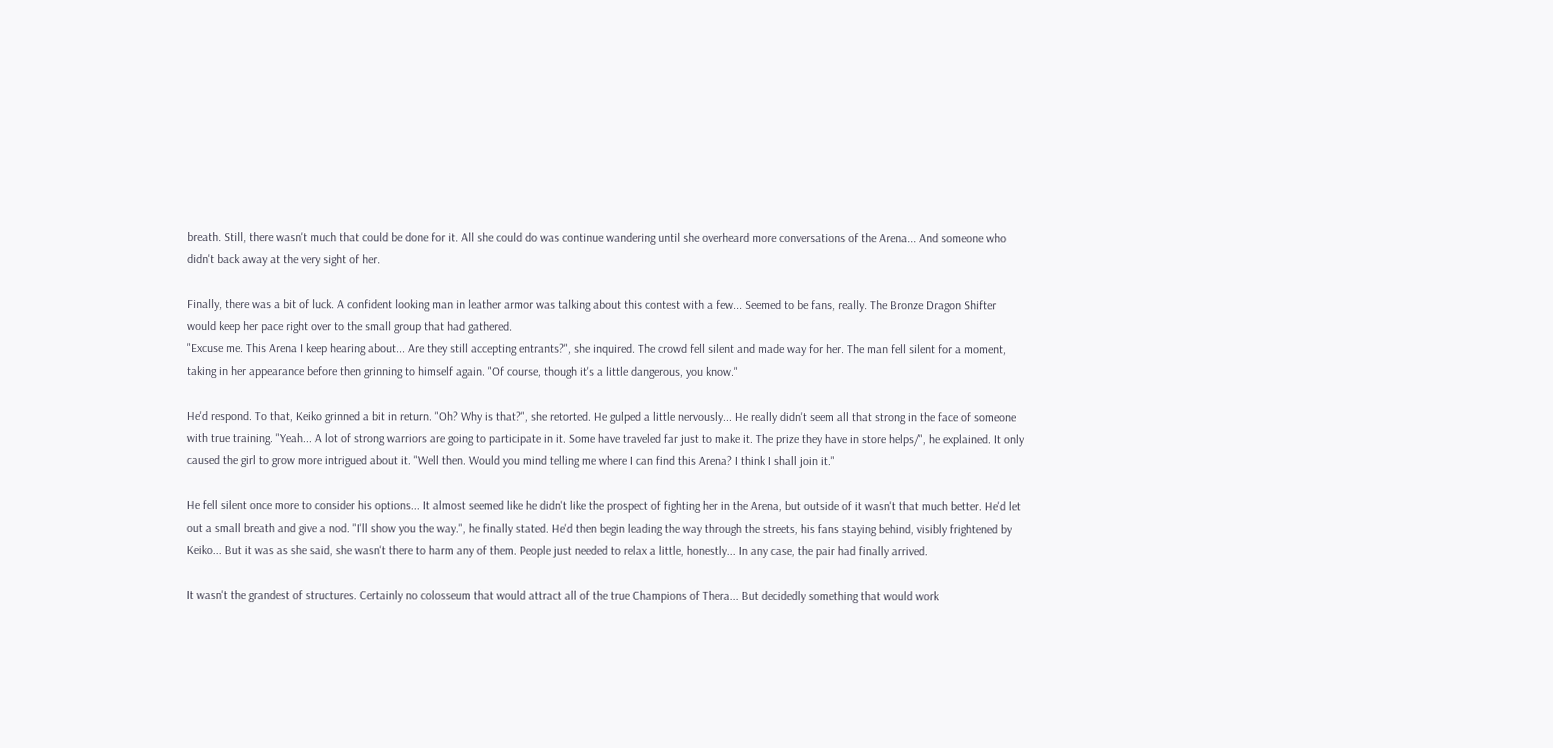breath. Still, there wasn't much that could be done for it. All she could do was continue wandering until she overheard more conversations of the Arena... And someone who didn't back away at the very sight of her.

Finally, there was a bit of luck. A confident looking man in leather armor was talking about this contest with a few... Seemed to be fans, really. The Bronze Dragon Shifter would keep her pace right over to the small group that had gathered.
"Excuse me. This Arena I keep hearing about... Are they still accepting entrants?", she inquired. The crowd fell silent and made way for her. The man fell silent for a moment, taking in her appearance before then grinning to himself again. "Of course, though it's a little dangerous, you know."

He'd respond. To that, Keiko grinned a bit in return. "Oh? Why is that?", she retorted. He gulped a little nervously... He really didn't seem all that strong in the face of someone with true training. "Yeah... A lot of strong warriors are going to participate in it. Some have traveled far just to make it. The prize they have in store helps/", he explained. It only caused the girl to grow more intrigued about it. "Well then. Would you mind telling me where I can find this Arena? I think I shall join it."

He fell silent once more to consider his options... It almost seemed like he didn't like the prospect of fighting her in the Arena, but outside of it wasn't that much better. He'd let out a small breath and give a nod. "I'll show you the way.", he finally stated. He'd then begin leading the way through the streets, his fans staying behind, visibly frightened by Keiko... But it was as she said, she wasn't there to harm any of them. People just needed to relax a little, honestly... In any case, the pair had finally arrived.

It wasn't the grandest of structures. Certainly no colosseum that would attract all of the true Champions of Thera... But decidedly something that would work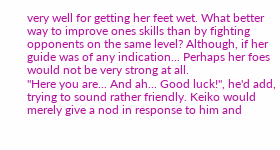very well for getting her feet wet. What better way to improve ones skills than by fighting opponents on the same level? Although, if her guide was of any indication... Perhaps her foes would not be very strong at all.
"Here you are... And ah... Good luck!", he'd add, trying to sound rather friendly. Keiko would merely give a nod in response to him and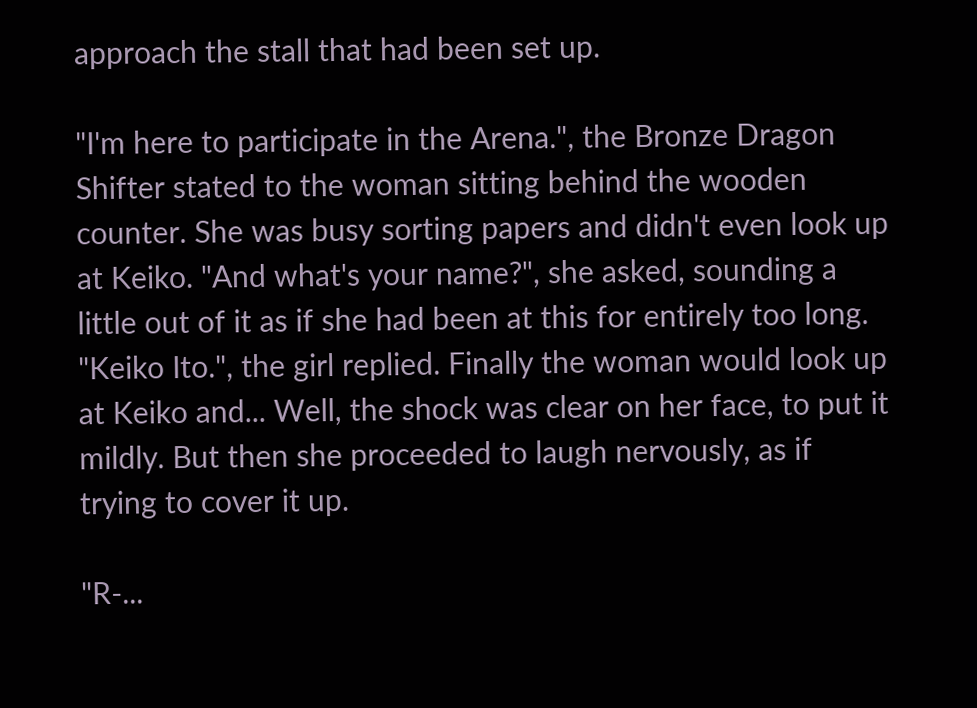approach the stall that had been set up.

"I'm here to participate in the Arena.", the Bronze Dragon Shifter stated to the woman sitting behind the wooden counter. She was busy sorting papers and didn't even look up at Keiko. "And what's your name?", she asked, sounding a little out of it as if she had been at this for entirely too long. "Keiko Ito.", the girl replied. Finally the woman would look up at Keiko and... Well, the shock was clear on her face, to put it mildly. But then she proceeded to laugh nervously, as if trying to cover it up.

"R-...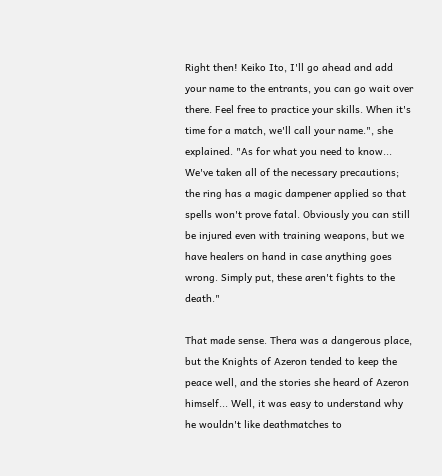Right then! Keiko Ito, I'll go ahead and add your name to the entrants, you can go wait over there. Feel free to practice your skills. When it's time for a match, we'll call your name.", she explained. "As for what you need to know... We've taken all of the necessary precautions; the ring has a magic dampener applied so that spells won't prove fatal. Obviously you can still be injured even with training weapons, but we have healers on hand in case anything goes wrong. Simply put, these aren't fights to the death."

That made sense. Thera was a dangerous place, but the Knights of Azeron tended to keep the peace well, and the stories she heard of Azeron himself... Well, it was easy to understand why he wouldn't like deathmatches to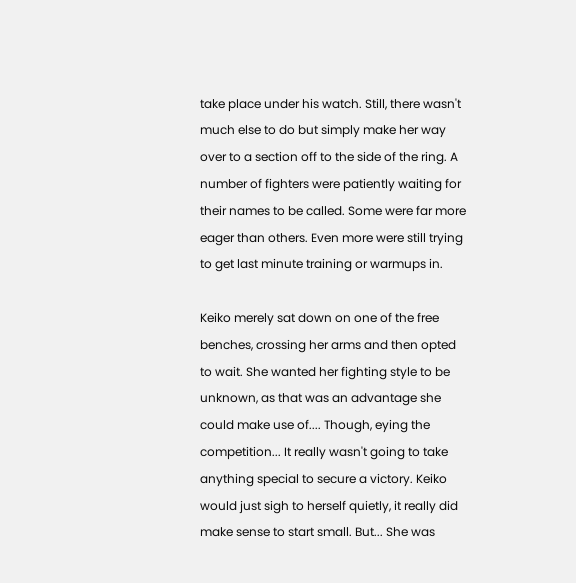take place under his watch. Still, there wasn't much else to do but simply make her way over to a section off to the side of the ring. A number of fighters were patiently waiting for their names to be called. Some were far more eager than others. Even more were still trying to get last minute training or warmups in.

Keiko merely sat down on one of the free benches, crossing her arms and then opted to wait. She wanted her fighting style to be unknown, as that was an advantage she could make use of.... Though, eying the competition... It really wasn't going to take anything special to secure a victory. Keiko would just sigh to herself quietly, it really did make sense to start small. But... She was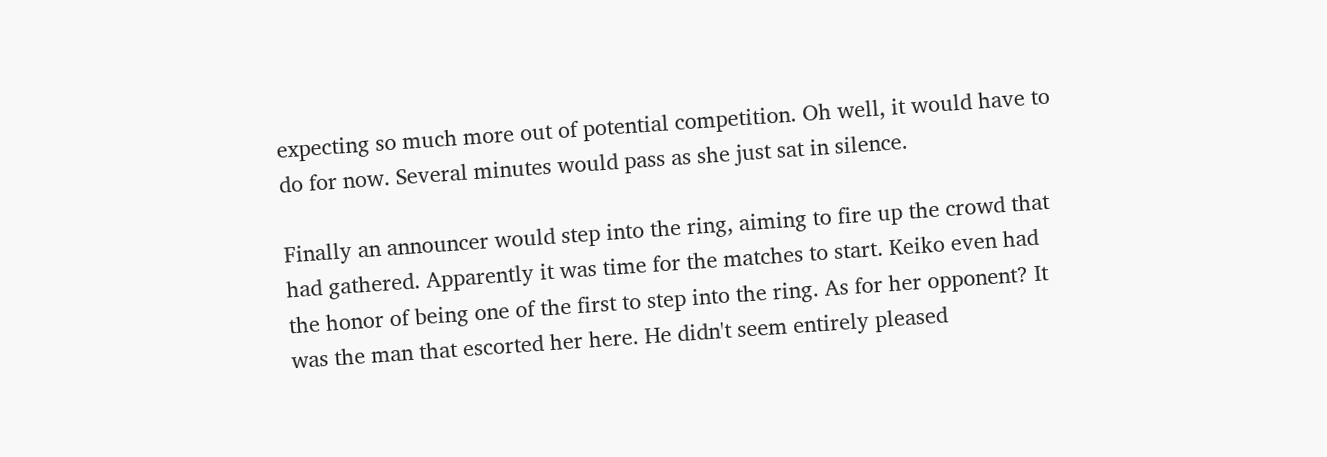expecting so much more out of potential competition. Oh well, it would have to do for now. Several minutes would pass as she just sat in silence.

Finally an announcer would step into the ring, aiming to fire up the crowd that had gathered. Apparently it was time for the matches to start. Keiko even had the honor of being one of the first to step into the ring. As for her opponent? It was the man that escorted her here. He didn't seem entirely pleased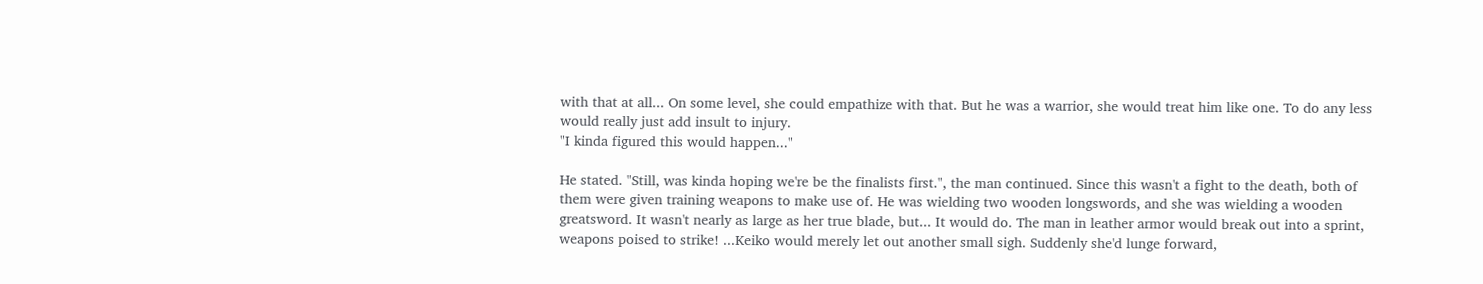with that at all... On some level, she could empathize with that. But he was a warrior, she would treat him like one. To do any less would really just add insult to injury.
"I kinda figured this would happen..."

He stated. "Still, was kinda hoping we're be the finalists first.", the man continued. Since this wasn't a fight to the death, both of them were given training weapons to make use of. He was wielding two wooden longswords, and she was wielding a wooden greatsword. It wasn't nearly as large as her true blade, but... It would do. The man in leather armor would break out into a sprint, weapons poised to strike! ...Keiko would merely let out another small sigh. Suddenly she'd lunge forward,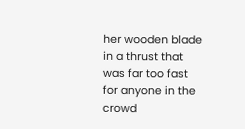her wooden blade in a thrust that was far too fast for anyone in the crowd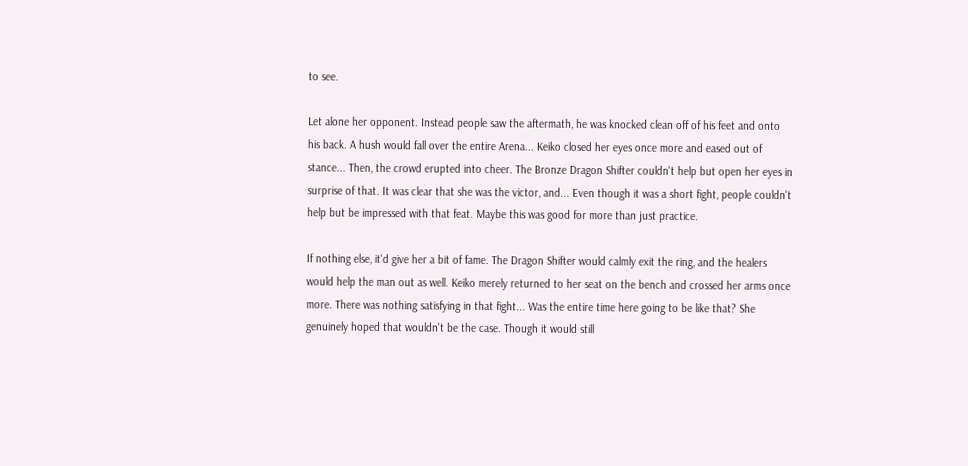to see.

Let alone her opponent. Instead people saw the aftermath, he was knocked clean off of his feet and onto his back. A hush would fall over the entire Arena... Keiko closed her eyes once more and eased out of stance... Then, the crowd erupted into cheer. The Bronze Dragon Shifter couldn't help but open her eyes in surprise of that. It was clear that she was the victor, and... Even though it was a short fight, people couldn't help but be impressed with that feat. Maybe this was good for more than just practice.

If nothing else, it'd give her a bit of fame. The Dragon Shifter would calmly exit the ring, and the healers would help the man out as well. Keiko merely returned to her seat on the bench and crossed her arms once more. There was nothing satisfying in that fight... Was the entire time here going to be like that? She genuinely hoped that wouldn't be the case. Though it would still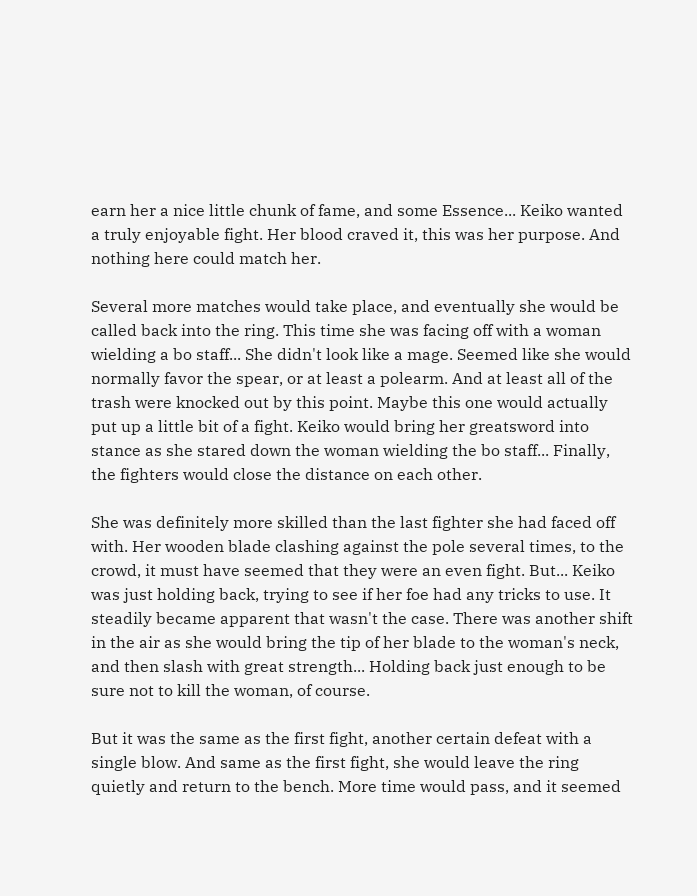earn her a nice little chunk of fame, and some Essence... Keiko wanted a truly enjoyable fight. Her blood craved it, this was her purpose. And nothing here could match her.

Several more matches would take place, and eventually she would be called back into the ring. This time she was facing off with a woman wielding a bo staff... She didn't look like a mage. Seemed like she would normally favor the spear, or at least a polearm. And at least all of the trash were knocked out by this point. Maybe this one would actually put up a little bit of a fight. Keiko would bring her greatsword into stance as she stared down the woman wielding the bo staff... Finally, the fighters would close the distance on each other.

She was definitely more skilled than the last fighter she had faced off with. Her wooden blade clashing against the pole several times, to the crowd, it must have seemed that they were an even fight. But... Keiko was just holding back, trying to see if her foe had any tricks to use. It steadily became apparent that wasn't the case. There was another shift in the air as she would bring the tip of her blade to the woman's neck, and then slash with great strength... Holding back just enough to be sure not to kill the woman, of course.

But it was the same as the first fight, another certain defeat with a single blow. And same as the first fight, she would leave the ring quietly and return to the bench. More time would pass, and it seemed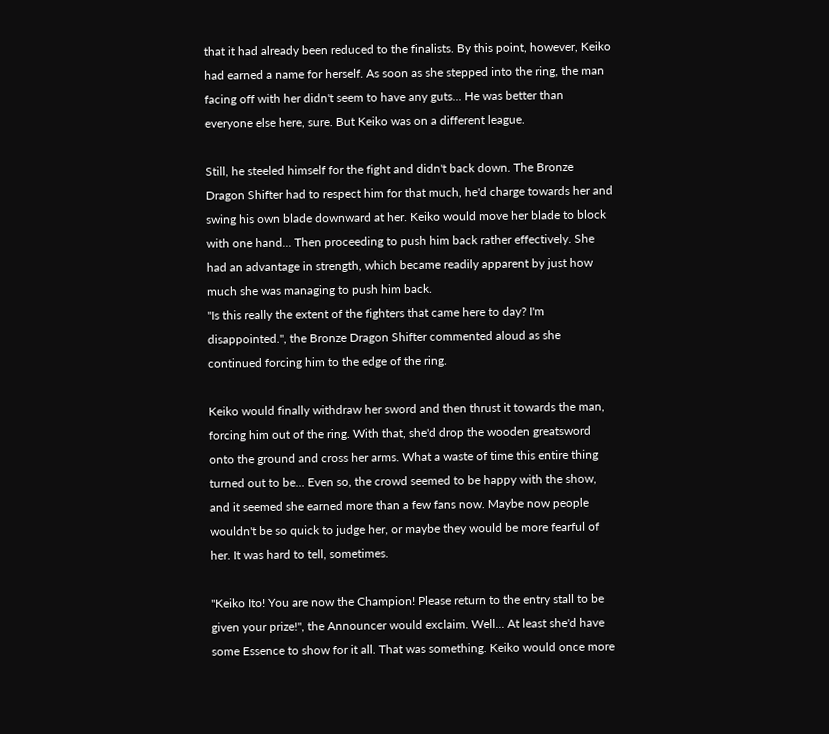that it had already been reduced to the finalists. By this point, however, Keiko had earned a name for herself. As soon as she stepped into the ring, the man facing off with her didn't seem to have any guts... He was better than everyone else here, sure. But Keiko was on a different league.

Still, he steeled himself for the fight and didn't back down. The Bronze Dragon Shifter had to respect him for that much, he'd charge towards her and swing his own blade downward at her. Keiko would move her blade to block with one hand... Then proceeding to push him back rather effectively. She had an advantage in strength, which became readily apparent by just how much she was managing to push him back.
"Is this really the extent of the fighters that came here to day? I'm disappointed.", the Bronze Dragon Shifter commented aloud as she continued forcing him to the edge of the ring.

Keiko would finally withdraw her sword and then thrust it towards the man, forcing him out of the ring. With that, she'd drop the wooden greatsword onto the ground and cross her arms. What a waste of time this entire thing turned out to be... Even so, the crowd seemed to be happy with the show, and it seemed she earned more than a few fans now. Maybe now people wouldn't be so quick to judge her, or maybe they would be more fearful of her. It was hard to tell, sometimes.

"Keiko Ito! You are now the Champion! Please return to the entry stall to be given your prize!", the Announcer would exclaim. Well... At least she'd have some Essence to show for it all. That was something. Keiko would once more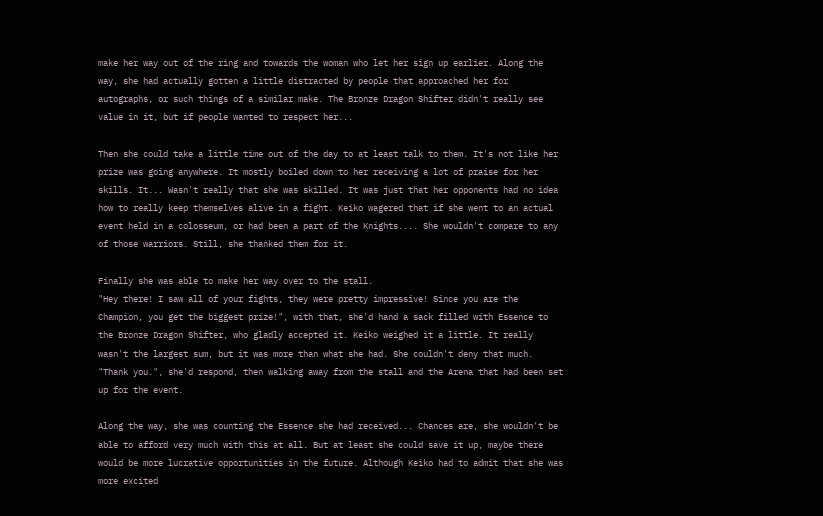make her way out of the ring and towards the woman who let her sign up earlier. Along the way, she had actually gotten a little distracted by people that approached her for autographs, or such things of a similar make. The Bronze Dragon Shifter didn't really see value in it, but if people wanted to respect her...

Then she could take a little time out of the day to at least talk to them. It's not like her prize was going anywhere. It mostly boiled down to her receiving a lot of praise for her skills. It... Wasn't really that she was skilled. It was just that her opponents had no idea how to really keep themselves alive in a fight. Keiko wagered that if she went to an actual event held in a colosseum, or had been a part of the Knights.... She wouldn't compare to any of those warriors. Still, she thanked them for it.

Finally she was able to make her way over to the stall.
"Hey there! I saw all of your fights, they were pretty impressive! Since you are the Champion, you get the biggest prize!", with that, she'd hand a sack filled with Essence to the Bronze Dragon Shifter, who gladly accepted it. Keiko weighed it a little. It really wasn't the largest sum, but it was more than what she had. She couldn't deny that much. "Thank you.", she'd respond, then walking away from the stall and the Arena that had been set up for the event.

Along the way, she was counting the Essence she had received... Chances are, she wouldn't be able to afford very much with this at all. But at least she could save it up, maybe there would be more lucrative opportunities in the future. Although Keiko had to admit that she was more excited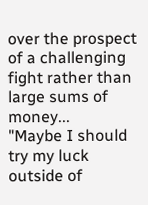over the prospect of a challenging fight rather than large sums of money...
"Maybe I should try my luck outside of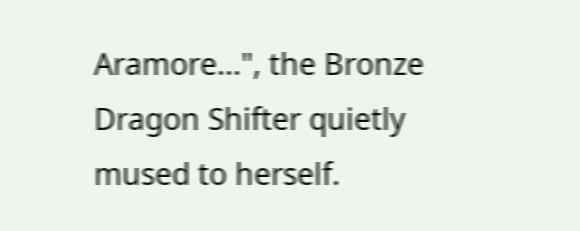Aramore...", the Bronze Dragon Shifter quietly mused to herself.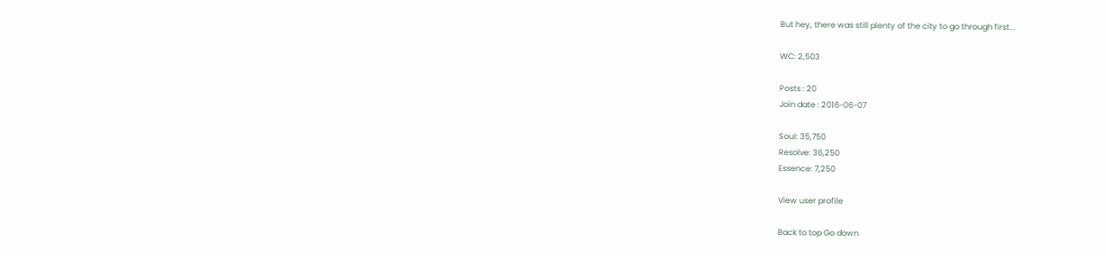But hey, there was still plenty of the city to go through first...

WC: 2,503

Posts : 20
Join date : 2016-06-07

Soul: 35,750
Resolve: 36,250
Essence: 7,250

View user profile

Back to top Go down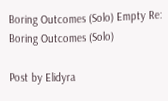Boring Outcomes (Solo) Empty Re: Boring Outcomes (Solo)

Post by Elidyra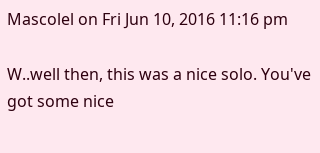Mascolel on Fri Jun 10, 2016 11:16 pm

W..well then, this was a nice solo. You've got some nice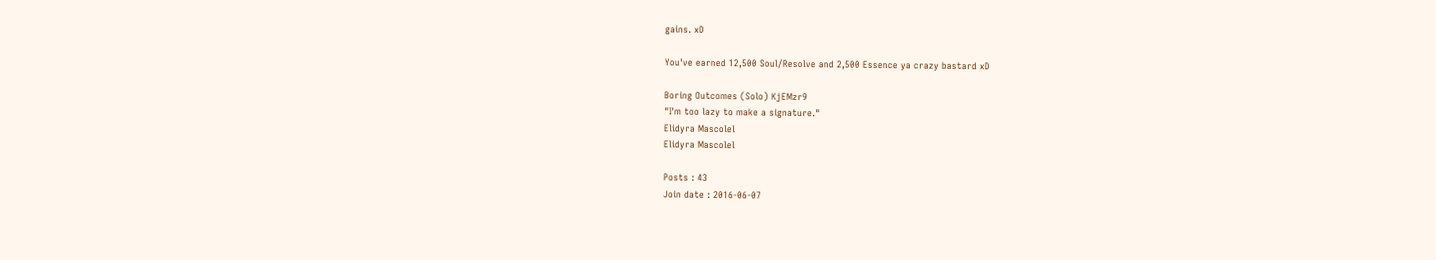gains. xD

You've earned 12,500 Soul/Resolve and 2,500 Essence ya crazy bastard xD

Boring Outcomes (Solo) KjEMzr9
"I'm too lazy to make a signature."
Elidyra Mascolel
Elidyra Mascolel

Posts : 43
Join date : 2016-06-07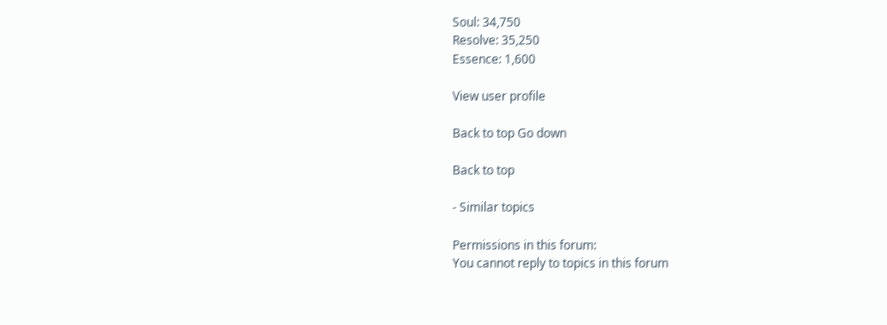Soul: 34,750
Resolve: 35,250
Essence: 1,600

View user profile

Back to top Go down

Back to top

- Similar topics

Permissions in this forum:
You cannot reply to topics in this forum